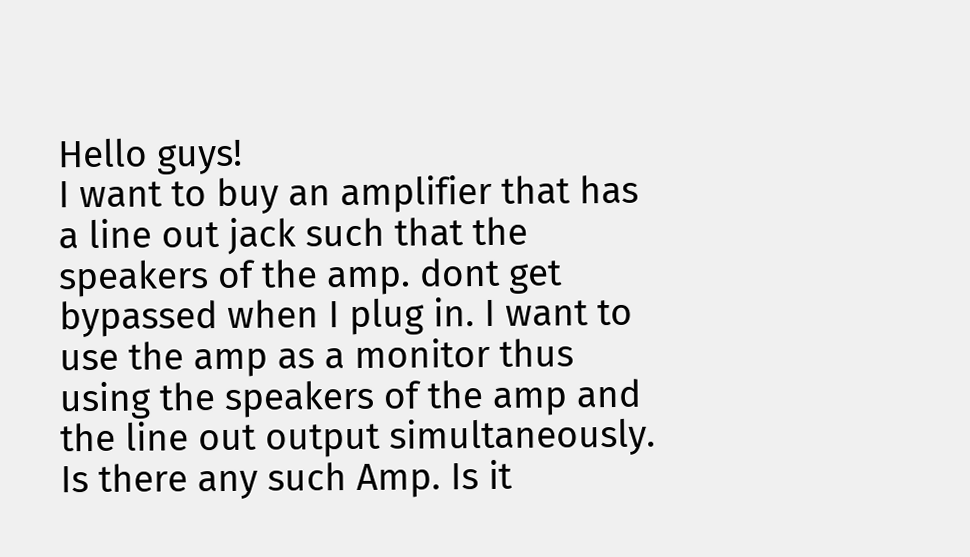Hello guys!
I want to buy an amplifier that has a line out jack such that the speakers of the amp. dont get bypassed when I plug in. I want to use the amp as a monitor thus using the speakers of the amp and the line out output simultaneously. Is there any such Amp. Is it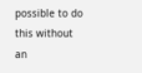possible to do this without an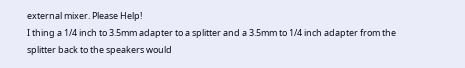external mixer. Please Help!
I thing a 1/4 inch to 3.5mm adapter to a splitter and a 3.5mm to 1/4 inch adapter from the splitter back to the speakers would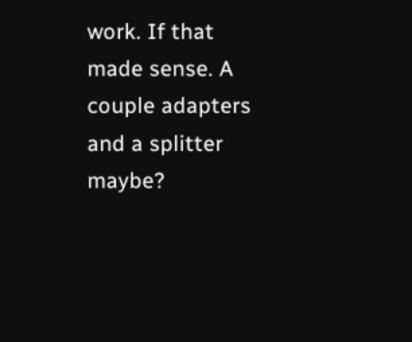work. If that made sense. A couple adapters and a splitter maybe?